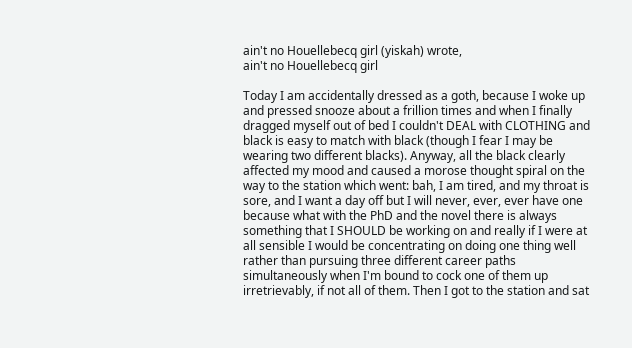ain't no Houellebecq girl (yiskah) wrote,
ain't no Houellebecq girl

Today I am accidentally dressed as a goth, because I woke up and pressed snooze about a frillion times and when I finally dragged myself out of bed I couldn't DEAL with CLOTHING and black is easy to match with black (though I fear I may be wearing two different blacks). Anyway, all the black clearly affected my mood and caused a morose thought spiral on the way to the station which went: bah, I am tired, and my throat is sore, and I want a day off but I will never, ever, ever have one because what with the PhD and the novel there is always something that I SHOULD be working on and really if I were at all sensible I would be concentrating on doing one thing well rather than pursuing three different career paths simultaneously when I'm bound to cock one of them up irretrievably, if not all of them. Then I got to the station and sat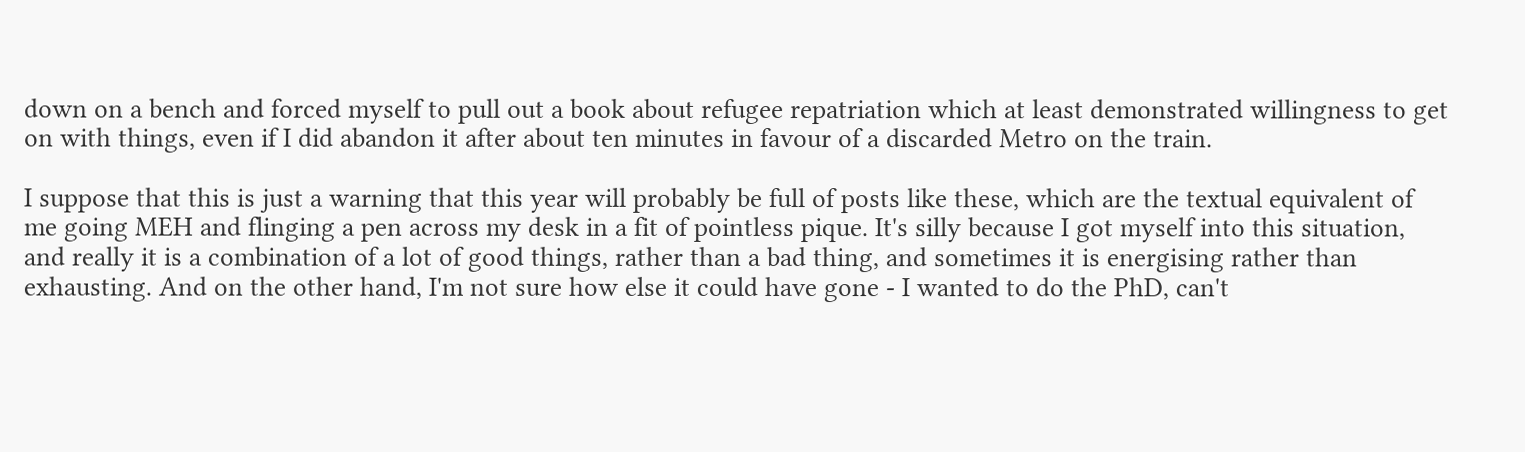down on a bench and forced myself to pull out a book about refugee repatriation which at least demonstrated willingness to get on with things, even if I did abandon it after about ten minutes in favour of a discarded Metro on the train.

I suppose that this is just a warning that this year will probably be full of posts like these, which are the textual equivalent of me going MEH and flinging a pen across my desk in a fit of pointless pique. It's silly because I got myself into this situation, and really it is a combination of a lot of good things, rather than a bad thing, and sometimes it is energising rather than exhausting. And on the other hand, I'm not sure how else it could have gone - I wanted to do the PhD, can't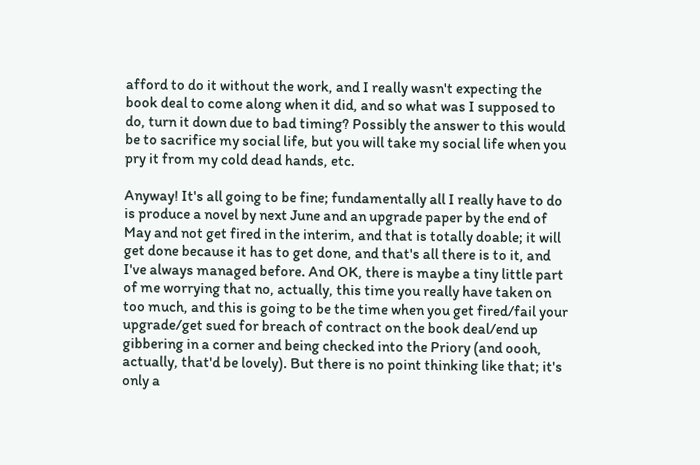afford to do it without the work, and I really wasn't expecting the book deal to come along when it did, and so what was I supposed to do, turn it down due to bad timing? Possibly the answer to this would be to sacrifice my social life, but you will take my social life when you pry it from my cold dead hands, etc.

Anyway! It's all going to be fine; fundamentally all I really have to do is produce a novel by next June and an upgrade paper by the end of May and not get fired in the interim, and that is totally doable; it will get done because it has to get done, and that's all there is to it, and I've always managed before. And OK, there is maybe a tiny little part of me worrying that no, actually, this time you really have taken on too much, and this is going to be the time when you get fired/fail your upgrade/get sued for breach of contract on the book deal/end up gibbering in a corner and being checked into the Priory (and oooh, actually, that'd be lovely). But there is no point thinking like that; it's only a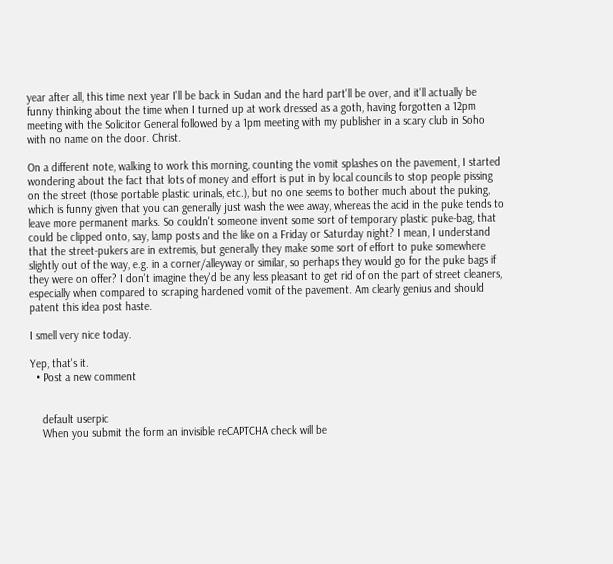year after all, this time next year I'll be back in Sudan and the hard part'll be over, and it'll actually be funny thinking about the time when I turned up at work dressed as a goth, having forgotten a 12pm meeting with the Solicitor General followed by a 1pm meeting with my publisher in a scary club in Soho with no name on the door. Christ.

On a different note, walking to work this morning, counting the vomit splashes on the pavement, I started wondering about the fact that lots of money and effort is put in by local councils to stop people pissing on the street (those portable plastic urinals, etc.), but no one seems to bother much about the puking, which is funny given that you can generally just wash the wee away, whereas the acid in the puke tends to leave more permanent marks. So couldn't someone invent some sort of temporary plastic puke-bag, that could be clipped onto, say, lamp posts and the like on a Friday or Saturday night? I mean, I understand that the street-pukers are in extremis, but generally they make some sort of effort to puke somewhere slightly out of the way, e.g. in a corner/alleyway or similar, so perhaps they would go for the puke bags if they were on offer? I don't imagine they'd be any less pleasant to get rid of on the part of street cleaners, especially when compared to scraping hardened vomit of the pavement. Am clearly genius and should patent this idea post haste.

I smell very nice today.

Yep, that's it.
  • Post a new comment


    default userpic
    When you submit the form an invisible reCAPTCHA check will be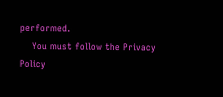performed.
    You must follow the Privacy Policy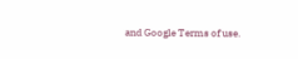and Google Terms of use.